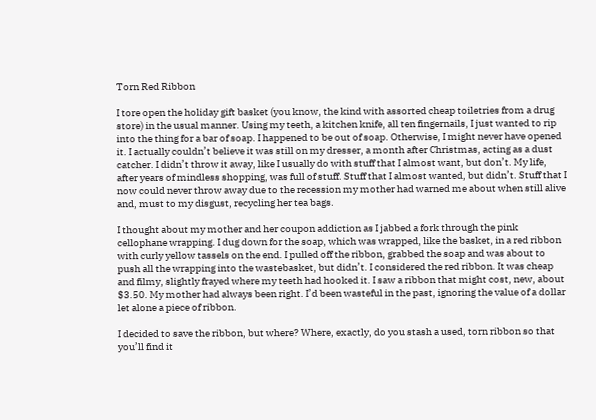Torn Red Ribbon

I tore open the holiday gift basket (you know, the kind with assorted cheap toiletries from a drug store) in the usual manner. Using my teeth, a kitchen knife, all ten fingernails, I just wanted to rip into the thing for a bar of soap. I happened to be out of soap. Otherwise, I might never have opened it. I actually couldn’t believe it was still on my dresser, a month after Christmas, acting as a dust catcher. I didn’t throw it away, like I usually do with stuff that I almost want, but don’t. My life, after years of mindless shopping, was full of stuff. Stuff that I almost wanted, but didn’t. Stuff that I now could never throw away due to the recession my mother had warned me about when still alive and, must to my disgust, recycling her tea bags.

I thought about my mother and her coupon addiction as I jabbed a fork through the pink cellophane wrapping. I dug down for the soap, which was wrapped, like the basket, in a red ribbon with curly yellow tassels on the end. I pulled off the ribbon, grabbed the soap and was about to push all the wrapping into the wastebasket, but didn’t. I considered the red ribbon. It was cheap and filmy, slightly frayed where my teeth had hooked it. I saw a ribbon that might cost, new, about $3.50. My mother had always been right. I’d been wasteful in the past, ignoring the value of a dollar let alone a piece of ribbon.

I decided to save the ribbon, but where? Where, exactly, do you stash a used, torn ribbon so that you’ll find it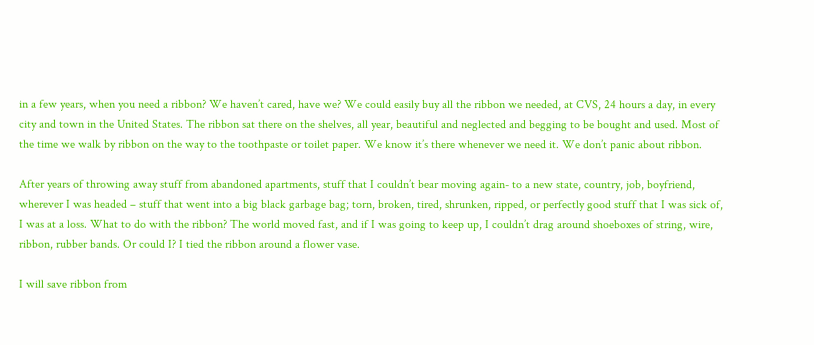in a few years, when you need a ribbon? We haven’t cared, have we? We could easily buy all the ribbon we needed, at CVS, 24 hours a day, in every city and town in the United States. The ribbon sat there on the shelves, all year, beautiful and neglected and begging to be bought and used. Most of the time we walk by ribbon on the way to the toothpaste or toilet paper. We know it’s there whenever we need it. We don’t panic about ribbon.

After years of throwing away stuff from abandoned apartments, stuff that I couldn’t bear moving again- to a new state, country, job, boyfriend, wherever I was headed – stuff that went into a big black garbage bag; torn, broken, tired, shrunken, ripped, or perfectly good stuff that I was sick of, I was at a loss. What to do with the ribbon? The world moved fast, and if I was going to keep up, I couldn’t drag around shoeboxes of string, wire, ribbon, rubber bands. Or could I? I tied the ribbon around a flower vase.

I will save ribbon from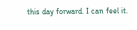this day forward. I can feel it.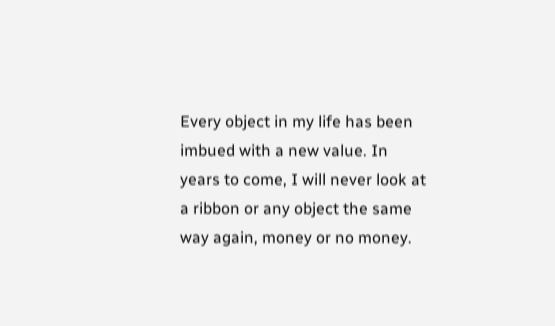Every object in my life has been imbued with a new value. In years to come, I will never look at a ribbon or any object the same way again, money or no money.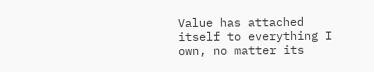Value has attached itself to everything I own, no matter its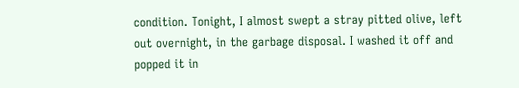condition. Tonight, I almost swept a stray pitted olive, left out overnight, in the garbage disposal. I washed it off and popped it in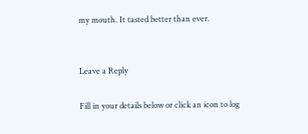my mouth. It tasted better than ever.


Leave a Reply

Fill in your details below or click an icon to log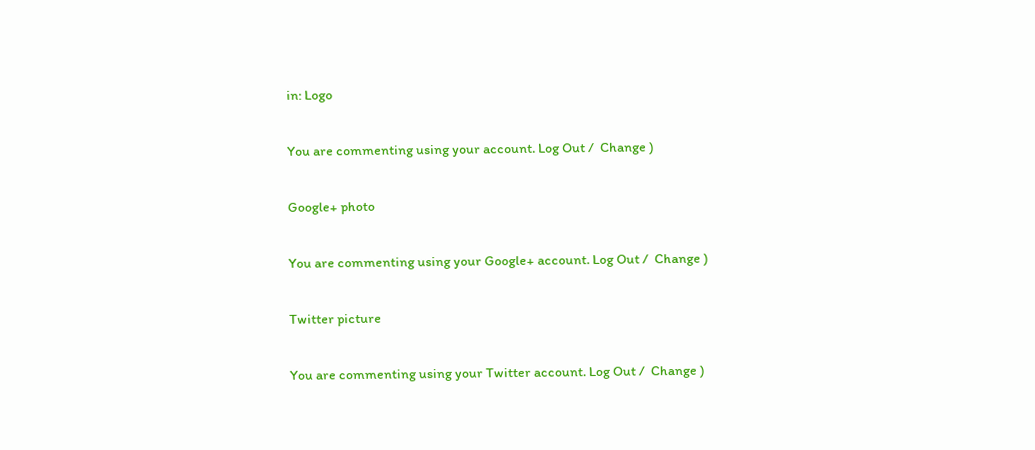in: Logo

You are commenting using your account. Log Out /  Change )

Google+ photo

You are commenting using your Google+ account. Log Out /  Change )

Twitter picture

You are commenting using your Twitter account. Log Out /  Change )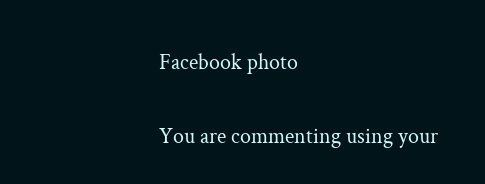Facebook photo

You are commenting using your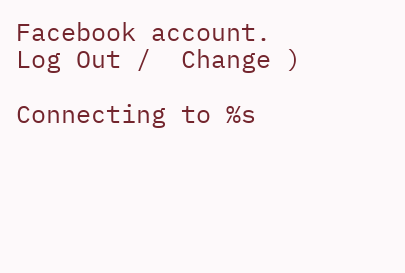Facebook account. Log Out /  Change )

Connecting to %s